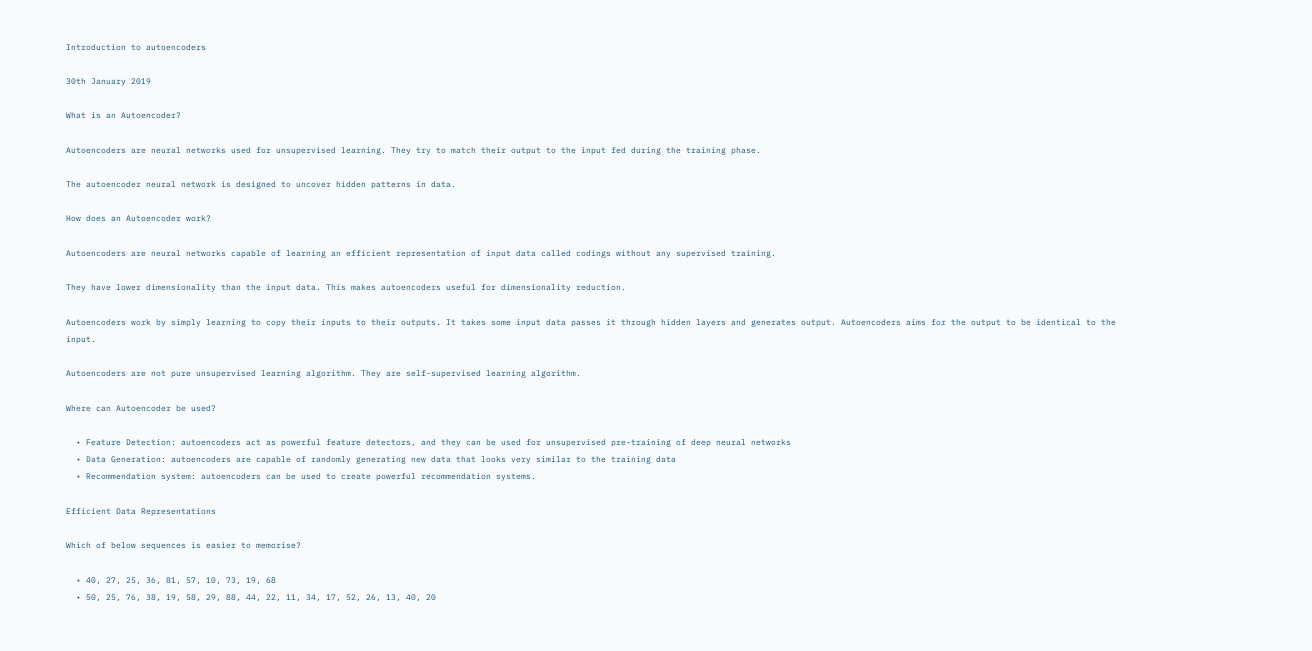Introduction to autoencoders

30th January 2019

What is an Autoencoder?

Autoencoders are neural networks used for unsupervised learning. They try to match their output to the input fed during the training phase.

The autoencoder neural network is designed to uncover hidden patterns in data.

How does an Autoencoder work?

Autoencoders are neural networks capable of learning an efficient representation of input data called codings without any supervised training.

They have lower dimensionality than the input data. This makes autoencoders useful for dimensionality reduction.

Autoencoders work by simply learning to copy their inputs to their outputs. It takes some input data passes it through hidden layers and generates output. Autoencoders aims for the output to be identical to the input.

Autoencoders are not pure unsupervised learning algorithm. They are self-supervised learning algorithm.

Where can Autoencoder be used?

  • Feature Detection: autoencoders act as powerful feature detectors, and they can be used for unsupervised pre-training of deep neural networks
  • Data Generation: autoencoders are capable of randomly generating new data that looks very similar to the training data
  • Recommendation system: autoencoders can be used to create powerful recommendation systems.

Efficient Data Representations

Which of below sequences is easier to memorise?

  • 40, 27, 25, 36, 81, 57, 10, 73, 19, 68
  • 50, 25, 76, 38, 19, 58, 29, 88, 44, 22, 11, 34, 17, 52, 26, 13, 40, 20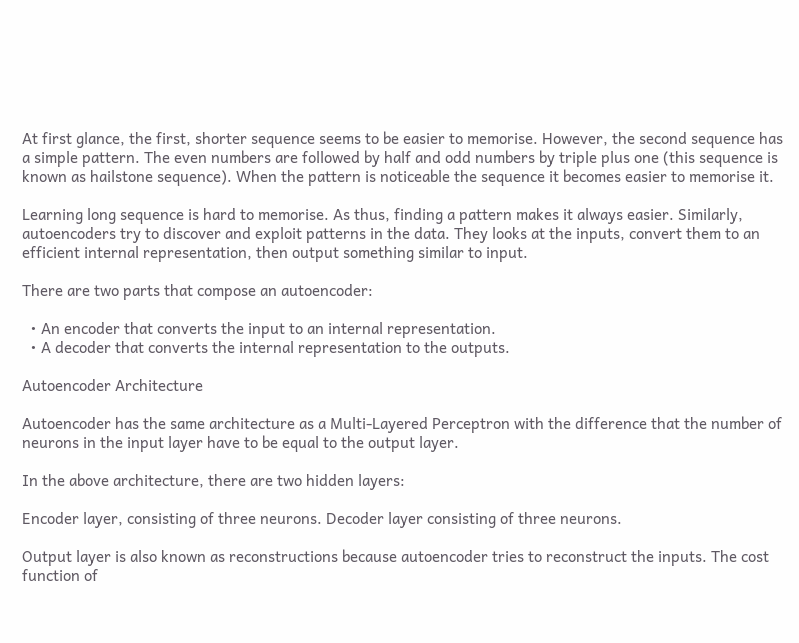At first glance, the first, shorter sequence seems to be easier to memorise. However, the second sequence has a simple pattern. The even numbers are followed by half and odd numbers by triple plus one (this sequence is known as hailstone sequence). When the pattern is noticeable the sequence it becomes easier to memorise it.

Learning long sequence is hard to memorise. As thus, finding a pattern makes it always easier. Similarly, autoencoders try to discover and exploit patterns in the data. They looks at the inputs, convert them to an efficient internal representation, then output something similar to input.

There are two parts that compose an autoencoder:

  • An encoder that converts the input to an internal representation.
  • A decoder that converts the internal representation to the outputs.

Autoencoder Architecture

Autoencoder has the same architecture as a Multi-Layered Perceptron with the difference that the number of neurons in the input layer have to be equal to the output layer.

In the above architecture, there are two hidden layers:

Encoder layer, consisting of three neurons. Decoder layer consisting of three neurons.

Output layer is also known as reconstructions because autoencoder tries to reconstruct the inputs. The cost function of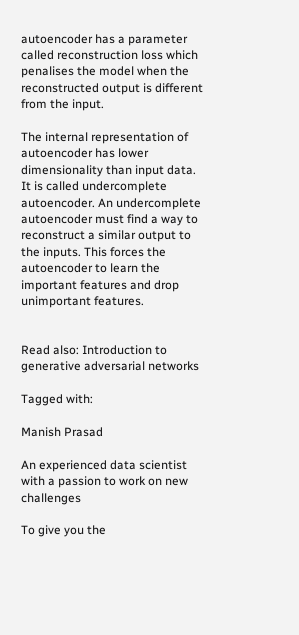autoencoder has a parameter called reconstruction loss which penalises the model when the reconstructed output is different from the input.

The internal representation of autoencoder has lower dimensionality than input data. It is called undercomplete autoencoder. An undercomplete autoencoder must find a way to reconstruct a similar output to the inputs. This forces the autoencoder to learn the important features and drop unimportant features.


Read also: Introduction to generative adversarial networks

Tagged with:

Manish Prasad

An experienced data scientist with a passion to work on new challenges

To give you the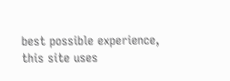best possible experience, this site uses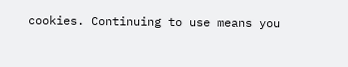cookies. Continuing to use means you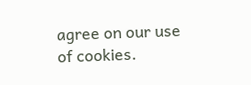agree on our use of cookies.